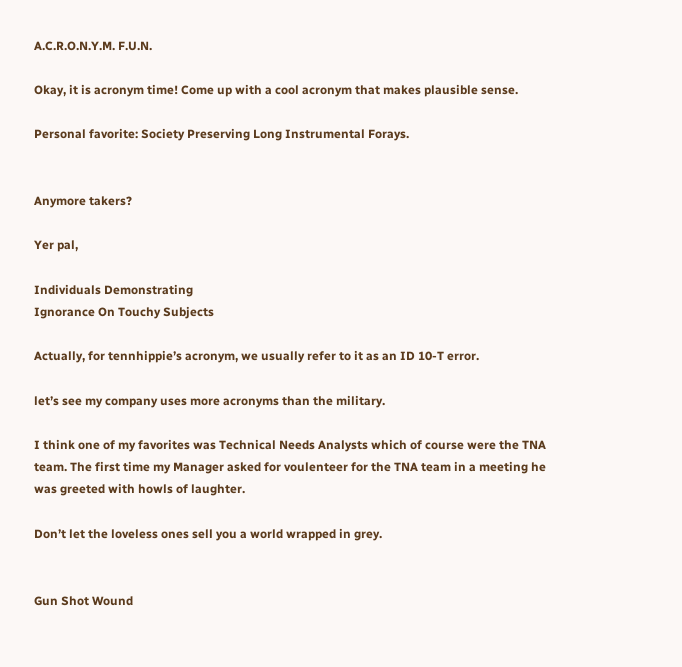A.C.R.O.N.Y.M. F.U.N.

Okay, it is acronym time! Come up with a cool acronym that makes plausible sense.

Personal favorite: Society Preserving Long Instrumental Forays.


Anymore takers?

Yer pal,

Individuals Demonstrating
Ignorance On Touchy Subjects

Actually, for tennhippie’s acronym, we usually refer to it as an ID 10-T error.

let’s see my company uses more acronyms than the military.

I think one of my favorites was Technical Needs Analysts which of course were the TNA team. The first time my Manager asked for voulenteer for the TNA team in a meeting he was greeted with howls of laughter.

Don’t let the loveless ones sell you a world wrapped in grey.


Gun Shot Wound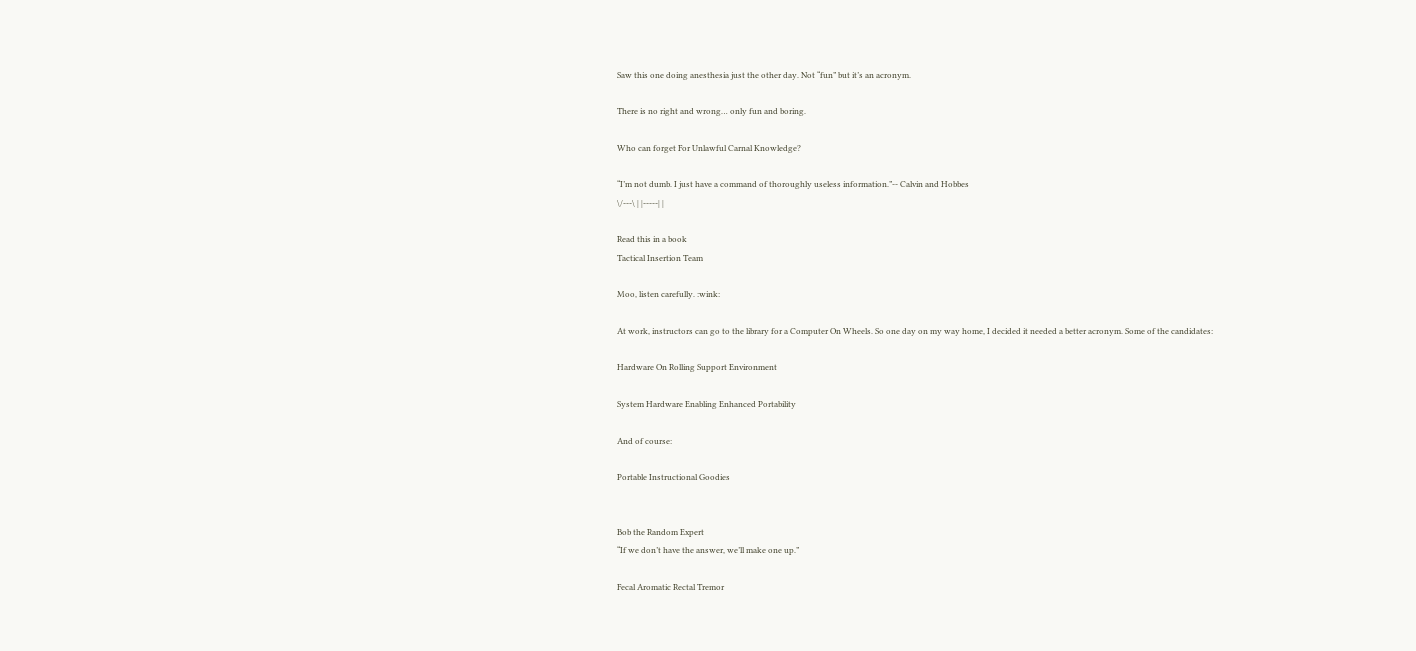Saw this one doing anesthesia just the other day. Not “fun” but it’s an acronym.

There is no right and wrong… only fun and boring.

Who can forget For Unlawful Carnal Knowledge?

“I’m not dumb. I just have a command of thoroughly useless information.”-- Calvin and Hobbes
\/---\ | |-----| |

Read this in a book
Tactical Insertion Team

Moo, listen carefully. :wink:

At work, instructors can go to the library for a Computer On Wheels. So one day on my way home, I decided it needed a better acronym. Some of the candidates:

Hardware On Rolling Support Environment

System Hardware Enabling Enhanced Portability

And of course:

Portable Instructional Goodies


Bob the Random Expert
“If we don’t have the answer, we’ll make one up.”

Fecal Aromatic Rectal Tremor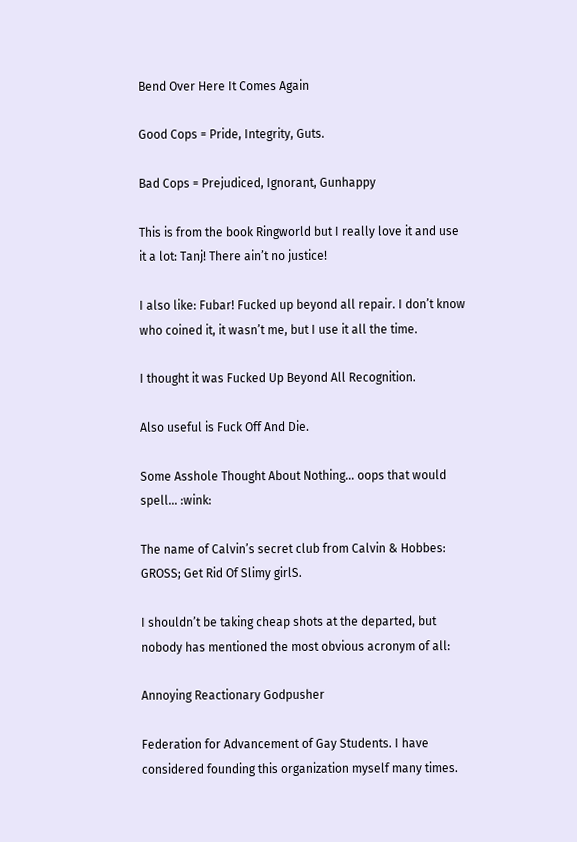Bend Over Here It Comes Again

Good Cops = Pride, Integrity, Guts.

Bad Cops = Prejudiced, Ignorant, Gunhappy

This is from the book Ringworld but I really love it and use it a lot: Tanj! There ain’t no justice!

I also like: Fubar! Fucked up beyond all repair. I don’t know who coined it, it wasn’t me, but I use it all the time.

I thought it was Fucked Up Beyond All Recognition.

Also useful is Fuck Off And Die.

Some Asshole Thought About Nothing… oops that would spell… :wink:

The name of Calvin’s secret club from Calvin & Hobbes: GROSS; Get Rid Of Slimy girlS.

I shouldn’t be taking cheap shots at the departed, but nobody has mentioned the most obvious acronym of all:

Annoying Reactionary Godpusher

Federation for Advancement of Gay Students. I have considered founding this organization myself many times.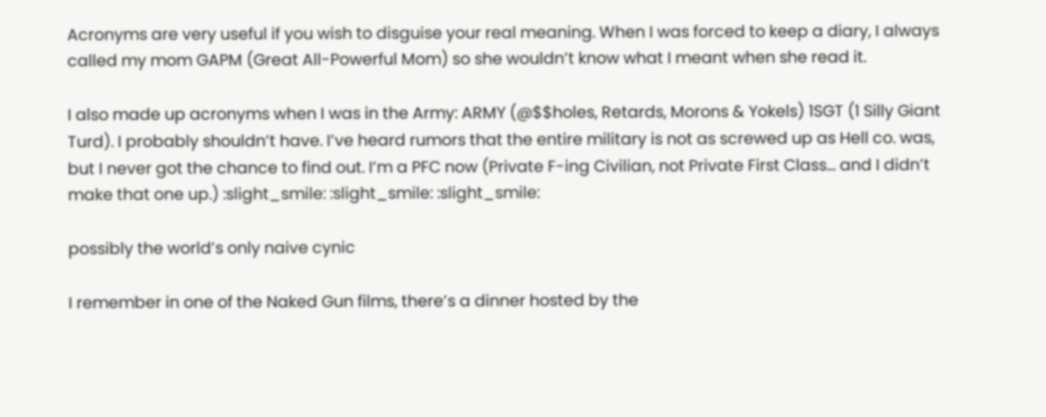Acronyms are very useful if you wish to disguise your real meaning. When I was forced to keep a diary, I always called my mom GAPM (Great All-Powerful Mom) so she wouldn’t know what I meant when she read it.

I also made up acronyms when I was in the Army: ARMY (@$$holes, Retards, Morons & Yokels) 1SGT (1 Silly Giant Turd). I probably shouldn’t have. I’ve heard rumors that the entire military is not as screwed up as Hell co. was, but I never got the chance to find out. I’m a PFC now (Private F-ing Civilian, not Private First Class… and I didn’t make that one up.) :slight_smile: :slight_smile: :slight_smile:

possibly the world’s only naive cynic

I remember in one of the Naked Gun films, there’s a dinner hosted by the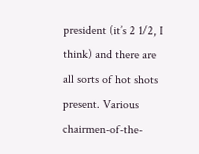president (it’s 2 1/2, I think) and there are all sorts of hot shots present. Various chairmen-of-the-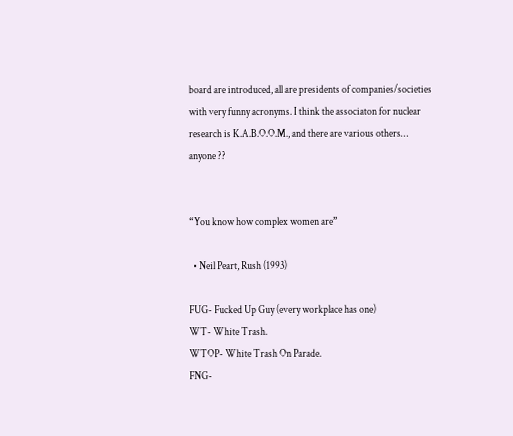board are introduced, all are presidents of companies/societies with very funny acronyms. I think the associaton for nuclear research is K.A.B.O.O.M., and there are various others… anyone ??


“You know how complex women are”

  • Neil Peart, Rush (1993)

FUG- Fucked Up Guy (every workplace has one)
WT- White Trash.
WTOP- White Trash On Parade.
FNG-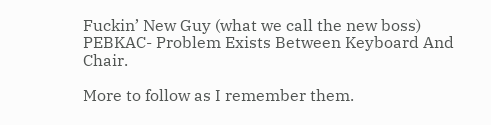Fuckin’ New Guy (what we call the new boss)
PEBKAC- Problem Exists Between Keyboard And Chair.

More to follow as I remember them.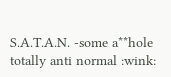S.A.T.A.N. -some a**hole totally anti normal :wink: